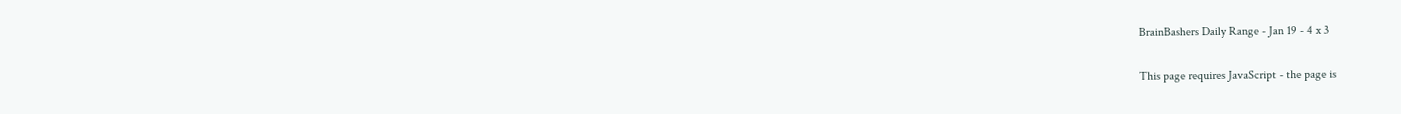BrainBashers Daily Range - Jan 19 - 4 x 3

This page requires JavaScript - the page is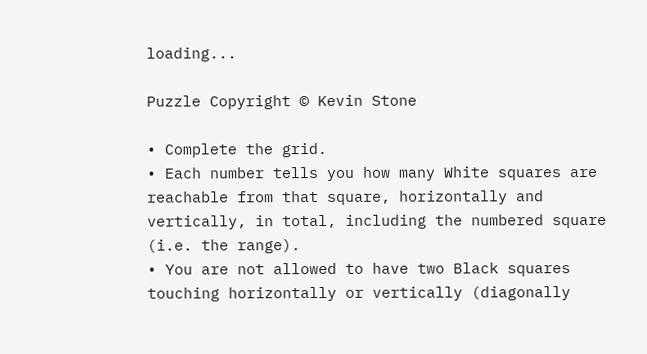loading...

Puzzle Copyright © Kevin Stone

• Complete the grid.
• Each number tells you how many White squares are reachable from that square, horizontally and vertically, in total, including the numbered square (i.e. the range).
• You are not allowed to have two Black squares touching horizontally or vertically (diagonally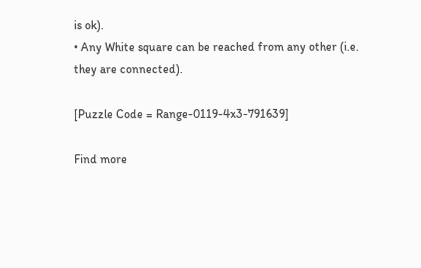is ok).
• Any White square can be reached from any other (i.e. they are connected).

[Puzzle Code = Range-0119-4x3-791639]

Find more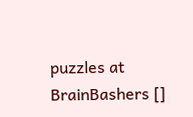puzzles at BrainBashers []